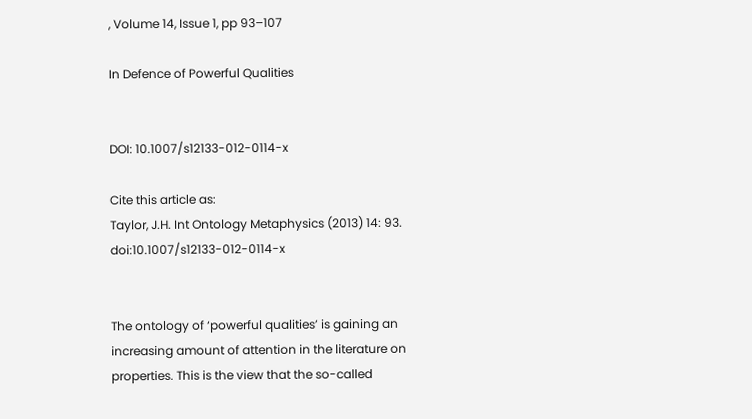, Volume 14, Issue 1, pp 93–107

In Defence of Powerful Qualities


DOI: 10.1007/s12133-012-0114-x

Cite this article as:
Taylor, J.H. Int Ontology Metaphysics (2013) 14: 93. doi:10.1007/s12133-012-0114-x


The ontology of ‘powerful qualities’ is gaining an increasing amount of attention in the literature on properties. This is the view that the so-called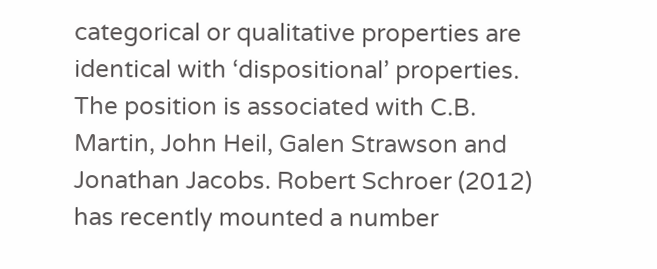categorical or qualitative properties are identical with ‘dispositional’ properties. The position is associated with C.B. Martin, John Heil, Galen Strawson and Jonathan Jacobs. Robert Schroer (2012) has recently mounted a number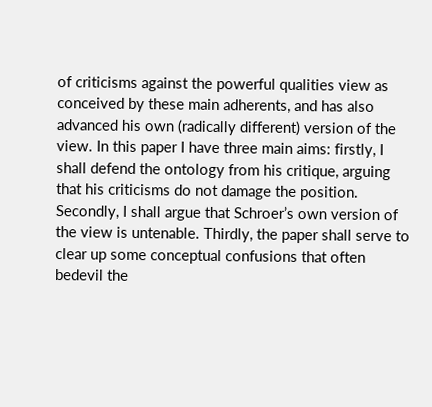of criticisms against the powerful qualities view as conceived by these main adherents, and has also advanced his own (radically different) version of the view. In this paper I have three main aims: firstly, I shall defend the ontology from his critique, arguing that his criticisms do not damage the position. Secondly, I shall argue that Schroer’s own version of the view is untenable. Thirdly, the paper shall serve to clear up some conceptual confusions that often bedevil the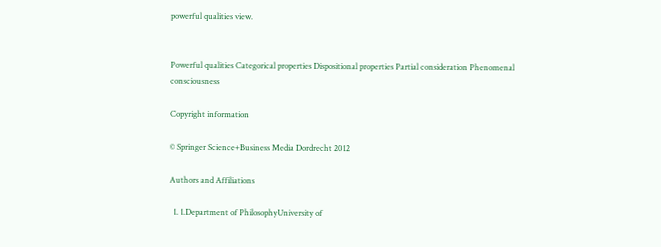powerful qualities view.


Powerful qualities Categorical properties Dispositional properties Partial consideration Phenomenal consciousness

Copyright information

© Springer Science+Business Media Dordrecht 2012

Authors and Affiliations

  1. 1.Department of PhilosophyUniversity of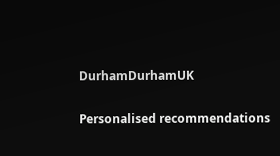DurhamDurhamUK

Personalised recommendations